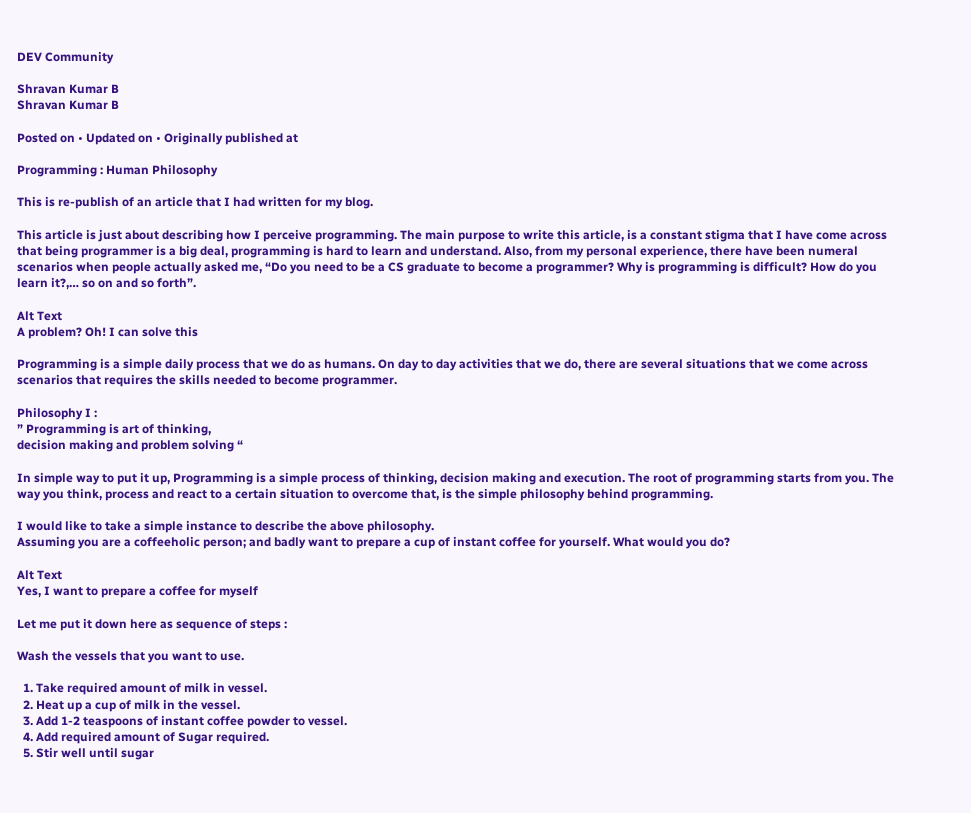DEV Community

Shravan Kumar B
Shravan Kumar B

Posted on • Updated on • Originally published at

Programming : Human Philosophy

This is re-publish of an article that I had written for my blog.

This article is just about describing how I perceive programming. The main purpose to write this article, is a constant stigma that I have come across that being programmer is a big deal, programming is hard to learn and understand. Also, from my personal experience, there have been numeral scenarios when people actually asked me, “Do you need to be a CS graduate to become a programmer? Why is programming is difficult? How do you learn it?,… so on and so forth”.

Alt Text
A problem? Oh! I can solve this

Programming is a simple daily process that we do as humans. On day to day activities that we do, there are several situations that we come across scenarios that requires the skills needed to become programmer.

Philosophy I :
” Programming is art of thinking,
decision making and problem solving “

In simple way to put it up, Programming is a simple process of thinking, decision making and execution. The root of programming starts from you. The way you think, process and react to a certain situation to overcome that, is the simple philosophy behind programming.

I would like to take a simple instance to describe the above philosophy.
Assuming you are a coffeeholic person; and badly want to prepare a cup of instant coffee for yourself. What would you do?

Alt Text
Yes, I want to prepare a coffee for myself

Let me put it down here as sequence of steps :

Wash the vessels that you want to use.

  1. Take required amount of milk in vessel.
  2. Heat up a cup of milk in the vessel.
  3. Add 1-2 teaspoons of instant coffee powder to vessel.
  4. Add required amount of Sugar required.
  5. Stir well until sugar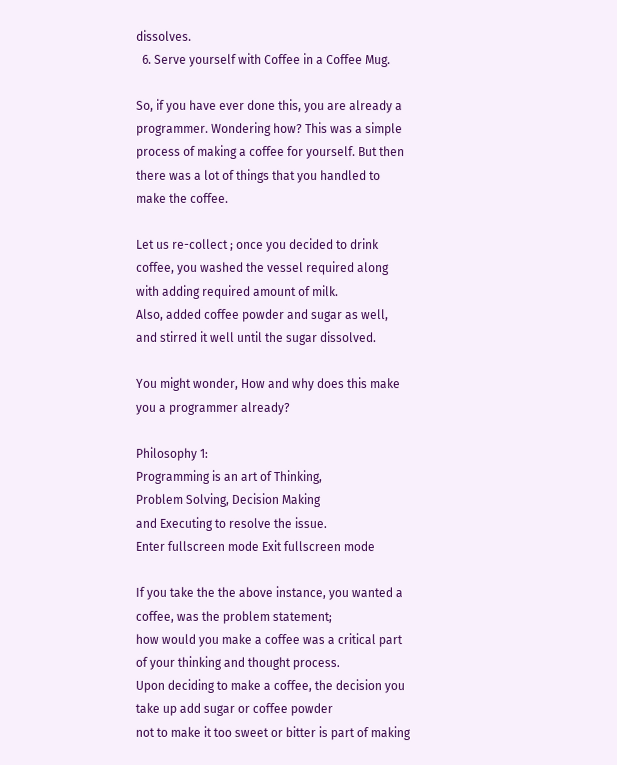dissolves.
  6. Serve yourself with Coffee in a Coffee Mug.

So, if you have ever done this, you are already a programmer. Wondering how? This was a simple process of making a coffee for yourself. But then there was a lot of things that you handled to make the coffee.

Let us re-collect ; once you decided to drink coffee, you washed the vessel required along with adding required amount of milk.
Also, added coffee powder and sugar as well, and stirred it well until the sugar dissolved.

You might wonder, How and why does this make you a programmer already?

Philosophy 1:
Programming is an art of Thinking,
Problem Solving, Decision Making
and Executing to resolve the issue.
Enter fullscreen mode Exit fullscreen mode

If you take the the above instance, you wanted a coffee, was the problem statement;
how would you make a coffee was a critical part of your thinking and thought process.
Upon deciding to make a coffee, the decision you take up add sugar or coffee powder
not to make it too sweet or bitter is part of making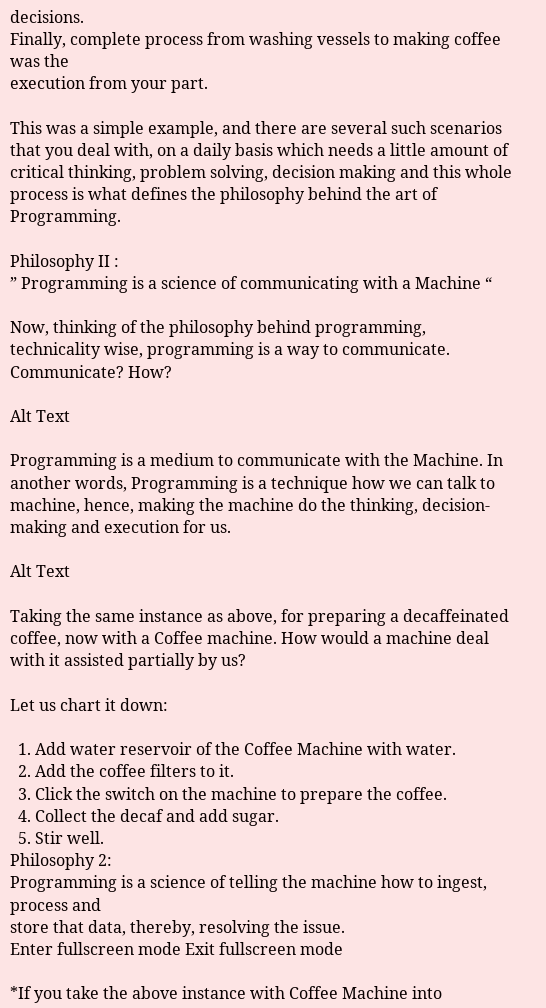decisions.
Finally, complete process from washing vessels to making coffee was the
execution from your part.

This was a simple example, and there are several such scenarios that you deal with, on a daily basis which needs a little amount of critical thinking, problem solving, decision making and this whole process is what defines the philosophy behind the art of Programming.

Philosophy II :
” Programming is a science of communicating with a Machine “

Now, thinking of the philosophy behind programming, technicality wise, programming is a way to communicate.
Communicate? How?

Alt Text

Programming is a medium to communicate with the Machine. In another words, Programming is a technique how we can talk to machine, hence, making the machine do the thinking, decision-making and execution for us.

Alt Text

Taking the same instance as above, for preparing a decaffeinated coffee, now with a Coffee machine. How would a machine deal with it assisted partially by us?

Let us chart it down:

  1. Add water reservoir of the Coffee Machine with water.
  2. Add the coffee filters to it.
  3. Click the switch on the machine to prepare the coffee.
  4. Collect the decaf and add sugar.
  5. Stir well.
Philosophy 2:
Programming is a science of telling the machine how to ingest, process and
store that data, thereby, resolving the issue.
Enter fullscreen mode Exit fullscreen mode

*If you take the above instance with Coffee Machine into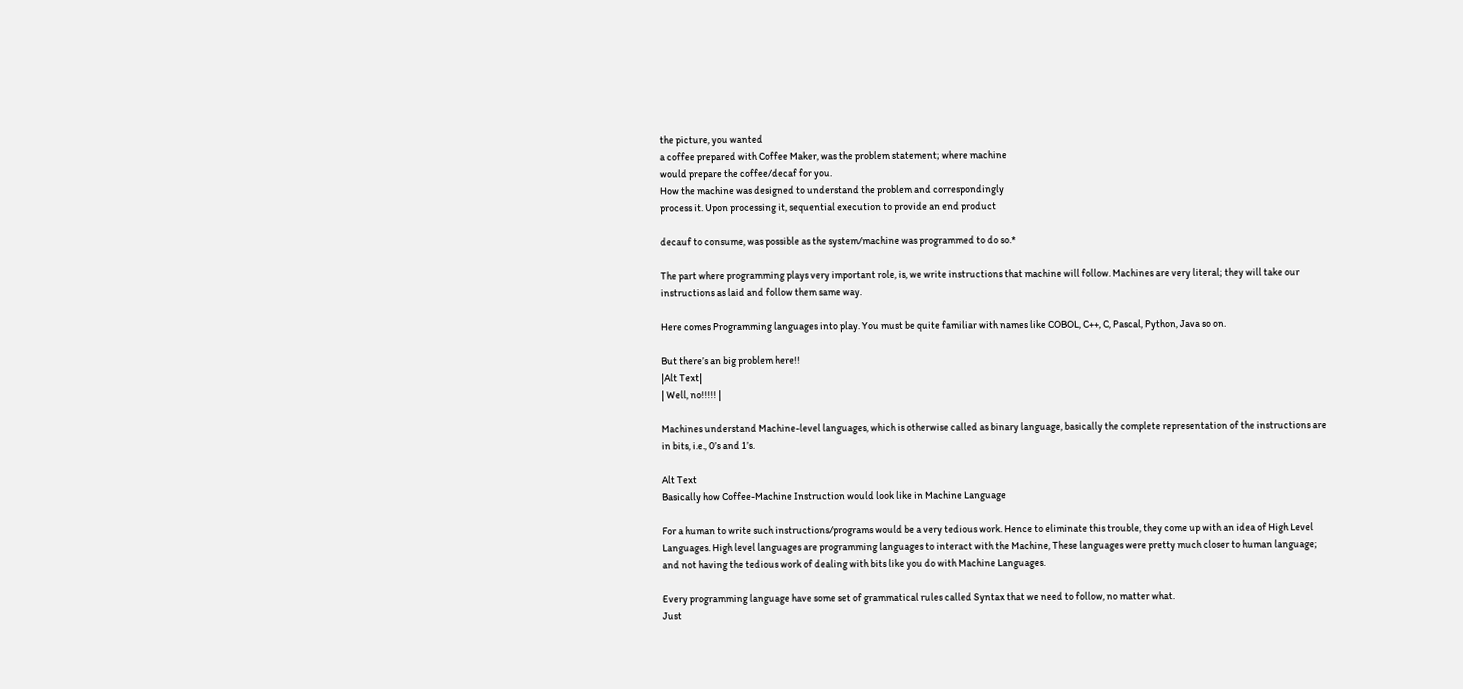the picture, you wanted
a coffee prepared with Coffee Maker, was the problem statement; where machine
would prepare the coffee/decaf for you.
How the machine was designed to understand the problem and correspondingly
process it. Upon processing it, sequential execution to provide an end product

decauf to consume, was possible as the system/machine was programmed to do so.*

The part where programming plays very important role, is, we write instructions that machine will follow. Machines are very literal; they will take our instructions as laid and follow them same way.

Here comes Programming languages into play. You must be quite familiar with names like COBOL, C++, C, Pascal, Python, Java so on.

But there’s an big problem here!!
|Alt Text|
| Well, no!!!!! |

Machines understand Machine-level languages, which is otherwise called as binary language, basically the complete representation of the instructions are in bits, i.e., 0’s and 1’s.

Alt Text
Basically how Coffee-Machine Instruction would look like in Machine Language

For a human to write such instructions/programs would be a very tedious work. Hence to eliminate this trouble, they come up with an idea of High Level Languages. High level languages are programming languages to interact with the Machine, These languages were pretty much closer to human language; and not having the tedious work of dealing with bits like you do with Machine Languages.

Every programming language have some set of grammatical rules called Syntax that we need to follow, no matter what.
Just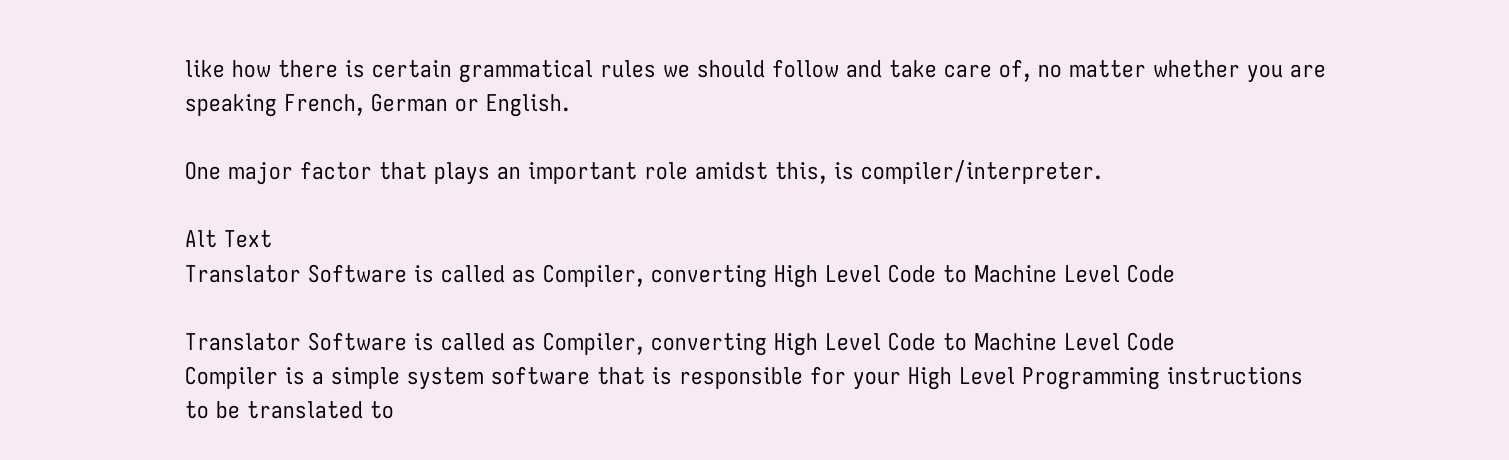like how there is certain grammatical rules we should follow and take care of, no matter whether you are speaking French, German or English.

One major factor that plays an important role amidst this, is compiler/interpreter.

Alt Text
Translator Software is called as Compiler, converting High Level Code to Machine Level Code

Translator Software is called as Compiler, converting High Level Code to Machine Level Code
Compiler is a simple system software that is responsible for your High Level Programming instructions to be translated to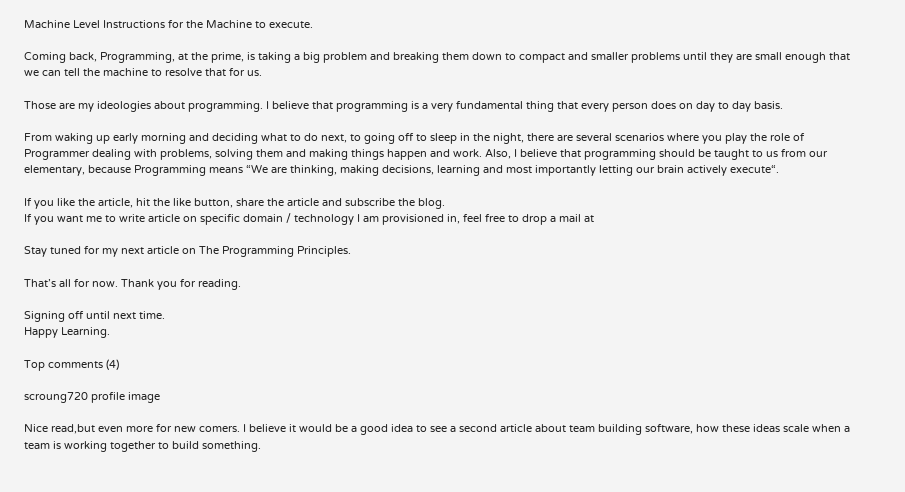Machine Level Instructions for the Machine to execute.

Coming back, Programming, at the prime, is taking a big problem and breaking them down to compact and smaller problems until they are small enough that we can tell the machine to resolve that for us.

Those are my ideologies about programming. I believe that programming is a very fundamental thing that every person does on day to day basis.

From waking up early morning and deciding what to do next, to going off to sleep in the night, there are several scenarios where you play the role of Programmer dealing with problems, solving them and making things happen and work. Also, I believe that programming should be taught to us from our elementary, because Programming means “We are thinking, making decisions, learning and most importantly letting our brain actively execute“.

If you like the article, hit the like button, share the article and subscribe the blog.
If you want me to write article on specific domain / technology I am provisioned in, feel free to drop a mail at

Stay tuned for my next article on The Programming Principles.

That’s all for now. Thank you for reading.

Signing off until next time.
Happy Learning.

Top comments (4)

scroung720 profile image

Nice read,but even more for new comers. I believe it would be a good idea to see a second article about team building software, how these ideas scale when a team is working together to build something.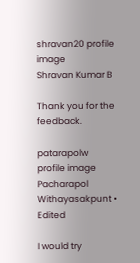shravan20 profile image
Shravan Kumar B

Thank you for the feedback.

patarapolw profile image
Pacharapol Withayasakpunt • Edited

I would try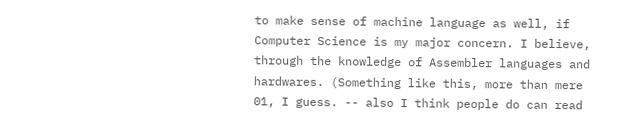to make sense of machine language as well, if Computer Science is my major concern. I believe, through the knowledge of Assembler languages and hardwares. (Something like this, more than mere 01, I guess. -- also I think people do can read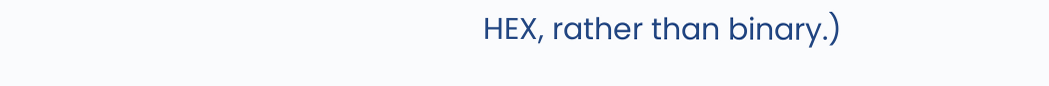HEX, rather than binary.)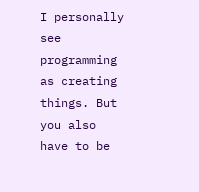I personally see programming as creating things. But you also have to be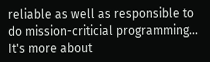reliable as well as responsible to do mission-criticial programming... It's more about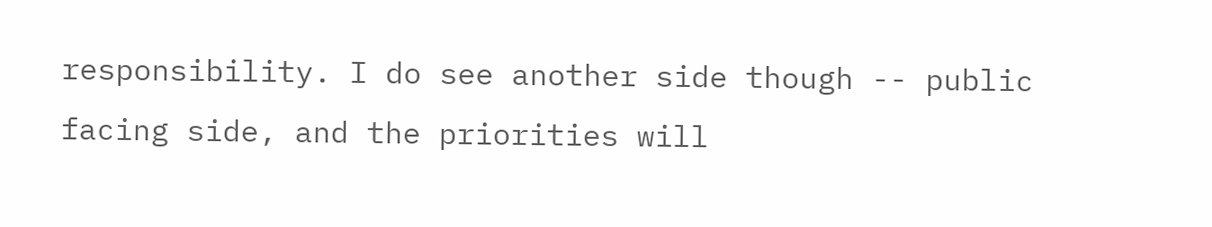responsibility. I do see another side though -- public facing side, and the priorities will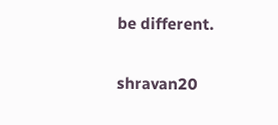be different.

shravan20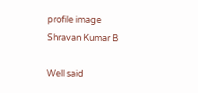profile image
Shravan Kumar B

Well said